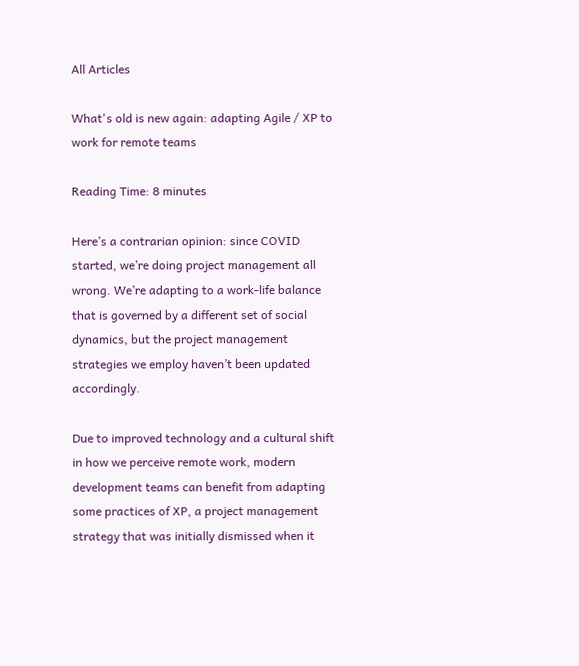All Articles

What's old is new again: adapting Agile / XP to work for remote teams

Reading Time: 8 minutes

Here’s a contrarian opinion: since COVID started, we’re doing project management all wrong. We’re adapting to a work-life balance that is governed by a different set of social dynamics, but the project management strategies we employ haven’t been updated accordingly.

Due to improved technology and a cultural shift in how we perceive remote work, modern development teams can benefit from adapting some practices of XP, a project management strategy that was initially dismissed when it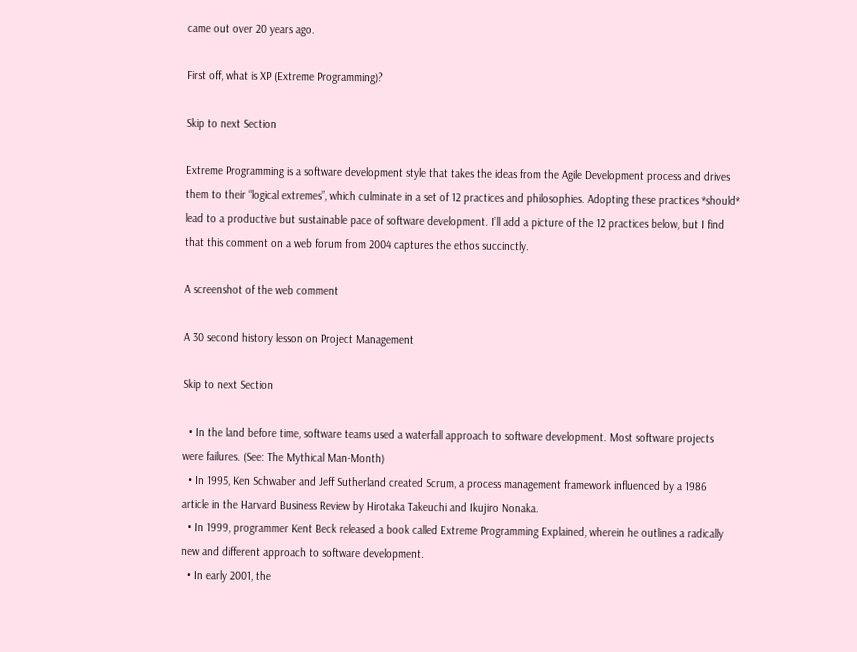came out over 20 years ago.

First off, what is XP (Extreme Programming)?

Skip to next Section

Extreme Programming is a software development style that takes the ideas from the Agile Development process and drives them to their “logical extremes”, which culminate in a set of 12 practices and philosophies. Adopting these practices *should* lead to a productive but sustainable pace of software development. I’ll add a picture of the 12 practices below, but I find that this comment on a web forum from 2004 captures the ethos succinctly.

A screenshot of the web comment

A 30 second history lesson on Project Management

Skip to next Section

  • In the land before time, software teams used a waterfall approach to software development. Most software projects were failures. (See: The Mythical Man-Month)
  • In 1995, Ken Schwaber and Jeff Sutherland created Scrum, a process management framework influenced by a 1986 article in the Harvard Business Review by Hirotaka Takeuchi and Ikujiro Nonaka.
  • In 1999, programmer Kent Beck released a book called Extreme Programming Explained, wherein he outlines a radically new and different approach to software development.
  • In early 2001, the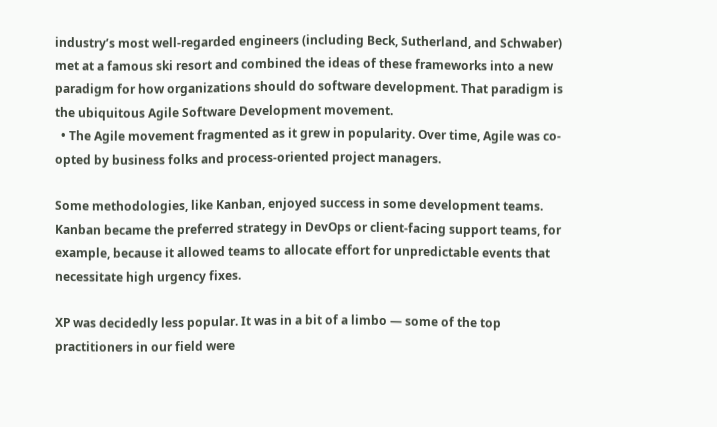industry’s most well-regarded engineers (including Beck, Sutherland, and Schwaber) met at a famous ski resort and combined the ideas of these frameworks into a new paradigm for how organizations should do software development. That paradigm is the ubiquitous Agile Software Development movement.
  • The Agile movement fragmented as it grew in popularity. Over time, Agile was co-opted by business folks and process-oriented project managers.

Some methodologies, like Kanban, enjoyed success in some development teams. Kanban became the preferred strategy in DevOps or client-facing support teams, for example, because it allowed teams to allocate effort for unpredictable events that necessitate high urgency fixes.

XP was decidedly less popular. It was in a bit of a limbo — some of the top practitioners in our field were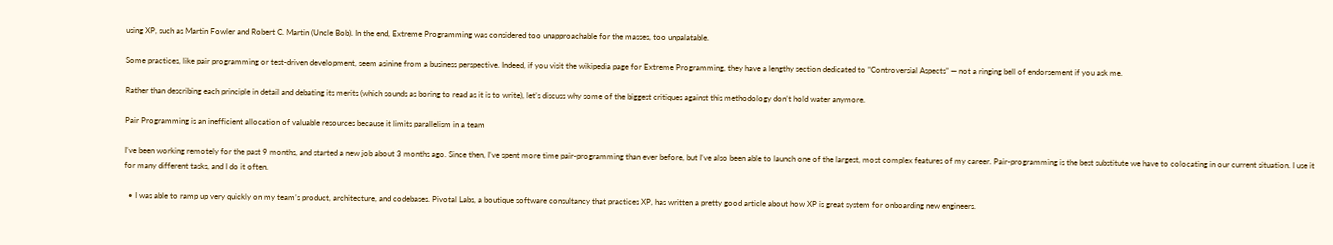using XP, such as Martin Fowler and Robert C. Martin (Uncle Bob). In the end, Extreme Programming was considered too unapproachable for the masses, too unpalatable.

Some practices, like pair programming or test-driven development, seem asinine from a business perspective. Indeed, if you visit the wikipedia page for Extreme Programming, they have a lengthy section dedicated to ”Controversial Aspects” — not a ringing bell of endorsement if you ask me.

Rather than describing each principle in detail and debating its merits (which sounds as boring to read as it is to write), let’s discuss why some of the biggest critiques against this methodology don’t hold water anymore.

Pair Programming is an inefficient allocation of valuable resources because it limits parallelism in a team

I’ve been working remotely for the past 9 months, and started a new job about 3 months ago. Since then, I’ve spent more time pair-programming than ever before, but I’ve also been able to launch one of the largest, most complex features of my career. Pair-programming is the best substitute we have to colocating in our current situation. I use it for many different tasks, and I do it often.

  • I was able to ramp up very quickly on my team’s product, architecture, and codebases. Pivotal Labs, a boutique software consultancy that practices XP, has written a pretty good article about how XP is great system for onboarding new engineers.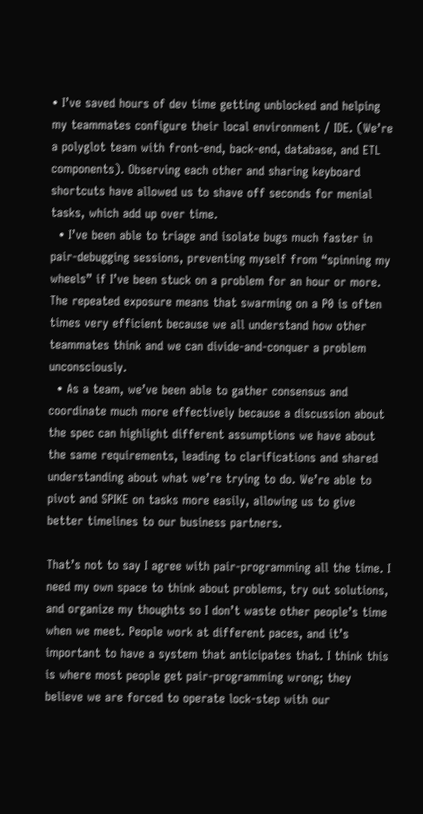• I’ve saved hours of dev time getting unblocked and helping my teammates configure their local environment / IDE. (We’re a polyglot team with front-end, back-end, database, and ETL components). Observing each other and sharing keyboard shortcuts have allowed us to shave off seconds for menial tasks, which add up over time.
  • I’ve been able to triage and isolate bugs much faster in pair-debugging sessions, preventing myself from “spinning my wheels” if I’ve been stuck on a problem for an hour or more. The repeated exposure means that swarming on a P0 is often times very efficient because we all understand how other teammates think and we can divide-and-conquer a problem unconsciously.
  • As a team, we’ve been able to gather consensus and coordinate much more effectively because a discussion about the spec can highlight different assumptions we have about the same requirements, leading to clarifications and shared understanding about what we’re trying to do. We’re able to pivot and SPIKE on tasks more easily, allowing us to give better timelines to our business partners.

That’s not to say I agree with pair-programming all the time. I need my own space to think about problems, try out solutions, and organize my thoughts so I don’t waste other people’s time when we meet. People work at different paces, and it’s important to have a system that anticipates that. I think this is where most people get pair-programming wrong; they believe we are forced to operate lock-step with our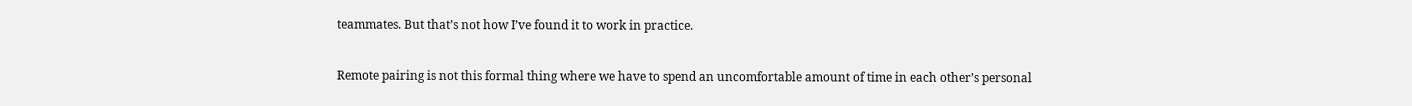teammates. But that’s not how I’ve found it to work in practice.

Remote pairing is not this formal thing where we have to spend an uncomfortable amount of time in each other’s personal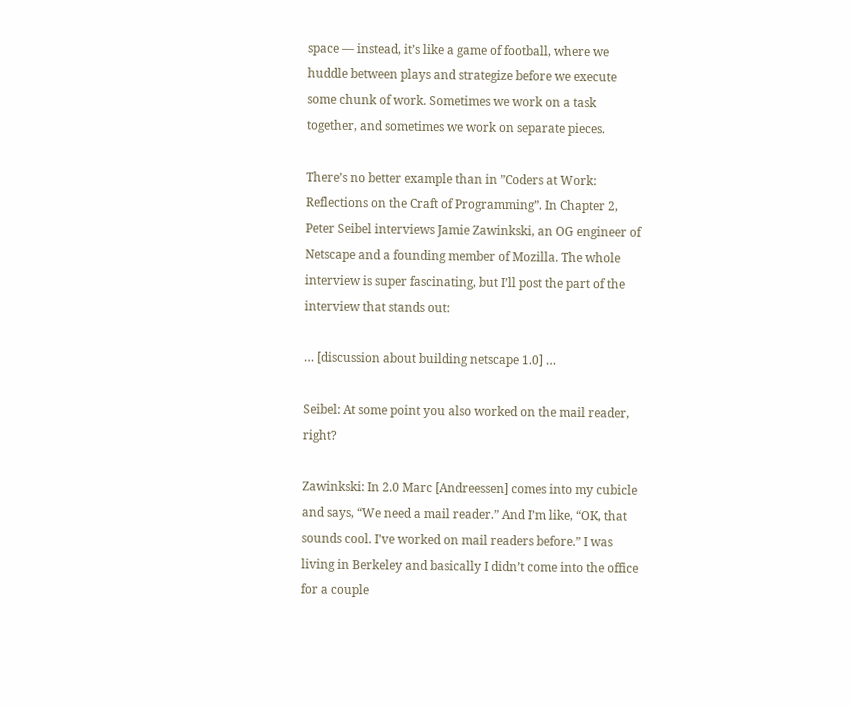space — instead, it’s like a game of football, where we huddle between plays and strategize before we execute some chunk of work. Sometimes we work on a task together, and sometimes we work on separate pieces.

There’s no better example than in ”Coders at Work: Reflections on the Craft of Programming”. In Chapter 2, Peter Seibel interviews Jamie Zawinkski, an OG engineer of Netscape and a founding member of Mozilla. The whole interview is super fascinating, but I’ll post the part of the interview that stands out:

… [discussion about building netscape 1.0] …

Seibel: At some point you also worked on the mail reader, right?

Zawinkski: In 2.0 Marc [Andreessen] comes into my cubicle and says, “We need a mail reader.” And I’m like, “OK, that sounds cool. I’ve worked on mail readers before.” I was living in Berkeley and basically I didn’t come into the office for a couple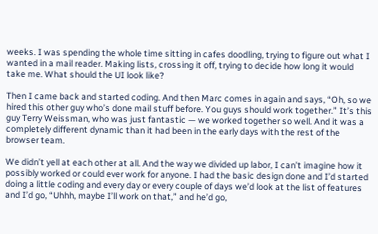weeks. I was spending the whole time sitting in cafes doodling, trying to figure out what I wanted in a mail reader. Making lists, crossing it off, trying to decide how long it would take me. What should the UI look like?

Then I came back and started coding. And then Marc comes in again and says, “Oh, so we hired this other guy who’s done mail stuff before. You guys should work together.” It’s this guy Terry Weissman, who was just fantastic — we worked together so well. And it was a completely different dynamic than it had been in the early days with the rest of the browser team.

We didn’t yell at each other at all. And the way we divided up labor, I can’t imagine how it possibly worked or could ever work for anyone. I had the basic design done and I’d started doing a little coding and every day or every couple of days we’d look at the list of features and I’d go, “Uhhh, maybe I’ll work on that,” and he’d go,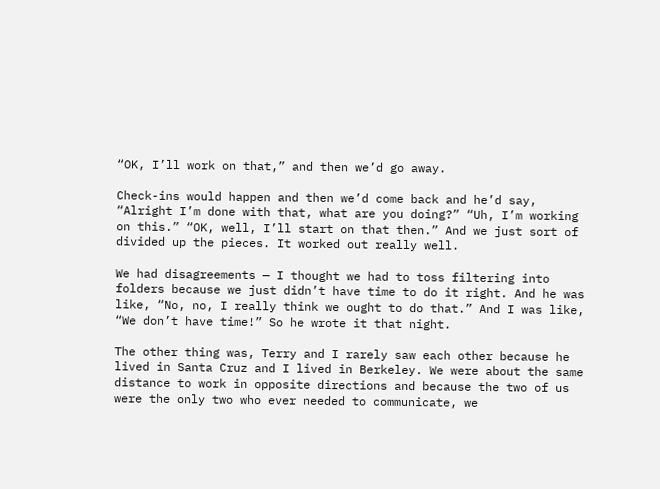“OK, I’ll work on that,” and then we’d go away.

Check-ins would happen and then we’d come back and he’d say, “Alright I’m done with that, what are you doing?” “Uh, I’m working on this.” “OK, well, I’ll start on that then.” And we just sort of divided up the pieces. It worked out really well.

We had disagreements — I thought we had to toss filtering into folders because we just didn’t have time to do it right. And he was like, “No, no, I really think we ought to do that.” And I was like, “We don’t have time!” So he wrote it that night.

The other thing was, Terry and I rarely saw each other because he lived in Santa Cruz and I lived in Berkeley. We were about the same distance to work in opposite directions and because the two of us were the only two who ever needed to communicate, we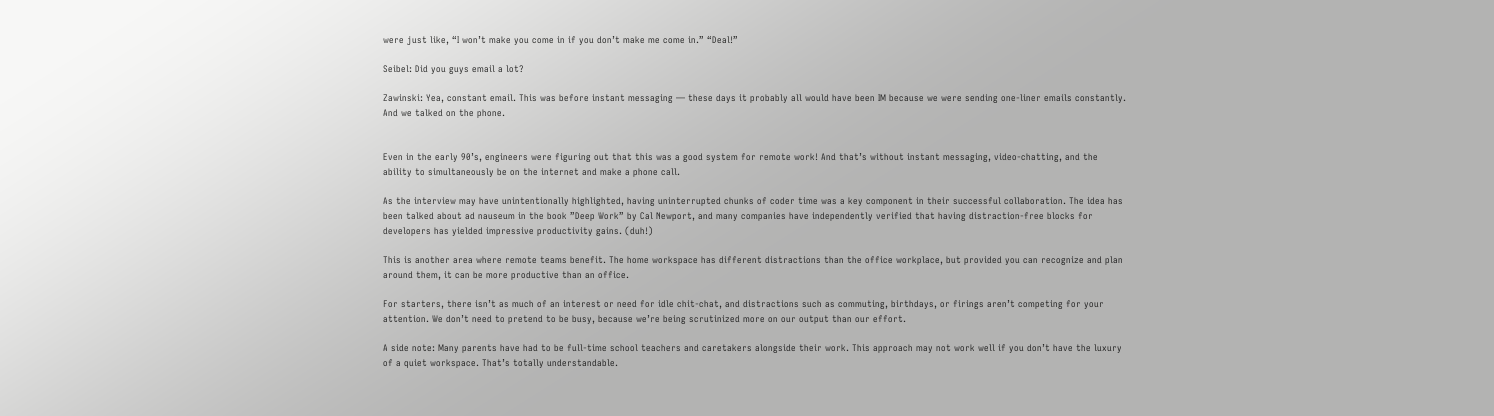were just like, “I won’t make you come in if you don’t make me come in.” “Deal!”

Seibel: Did you guys email a lot?

Zawinski: Yea, constant email. This was before instant messaging — these days it probably all would have been IM because we were sending one-liner emails constantly. And we talked on the phone.


Even in the early 90’s, engineers were figuring out that this was a good system for remote work! And that’s without instant messaging, video-chatting, and the ability to simultaneously be on the internet and make a phone call.

As the interview may have unintentionally highlighted, having uninterrupted chunks of coder time was a key component in their successful collaboration. The idea has been talked about ad nauseum in the book ”Deep Work” by Cal Newport, and many companies have independently verified that having distraction-free blocks for developers has yielded impressive productivity gains. (duh!)

This is another area where remote teams benefit. The home workspace has different distractions than the office workplace, but provided you can recognize and plan around them, it can be more productive than an office.

For starters, there isn’t as much of an interest or need for idle chit-chat, and distractions such as commuting, birthdays, or firings aren’t competing for your attention. We don’t need to pretend to be busy, because we’re being scrutinized more on our output than our effort.

A side note: Many parents have had to be full-time school teachers and caretakers alongside their work. This approach may not work well if you don’t have the luxury of a quiet workspace. That’s totally understandable.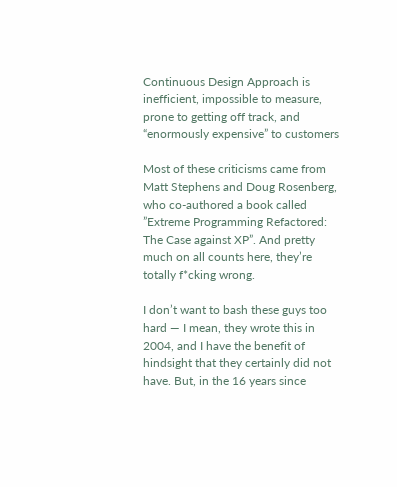Continuous Design Approach is inefficient, impossible to measure, prone to getting off track, and “enormously expensive” to customers

Most of these criticisms came from Matt Stephens and Doug Rosenberg, who co-authored a book called ”Extreme Programming Refactored: The Case against XP”. And pretty much on all counts here, they’re totally f*cking wrong.

I don’t want to bash these guys too hard — I mean, they wrote this in 2004, and I have the benefit of hindsight that they certainly did not have. But, in the 16 years since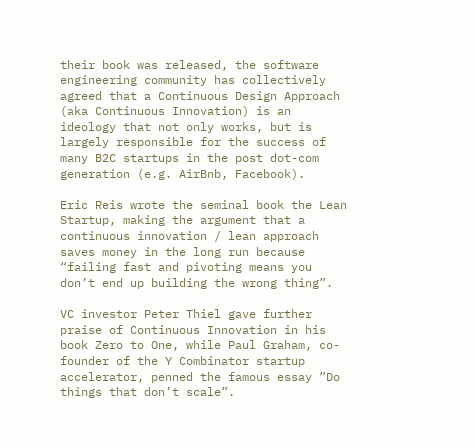their book was released, the software engineering community has collectively agreed that a Continuous Design Approach (aka Continuous Innovation) is an ideology that not only works, but is largely responsible for the success of many B2C startups in the post dot-com generation (e.g. AirBnb, Facebook).

Eric Reis wrote the seminal book the Lean Startup, making the argument that a continuous innovation / lean approach saves money in the long run because “failing fast and pivoting means you don’t end up building the wrong thing”.

VC investor Peter Thiel gave further praise of Continuous Innovation in his book Zero to One, while Paul Graham, co-founder of the Y Combinator startup accelerator, penned the famous essay ”Do things that don’t scale”.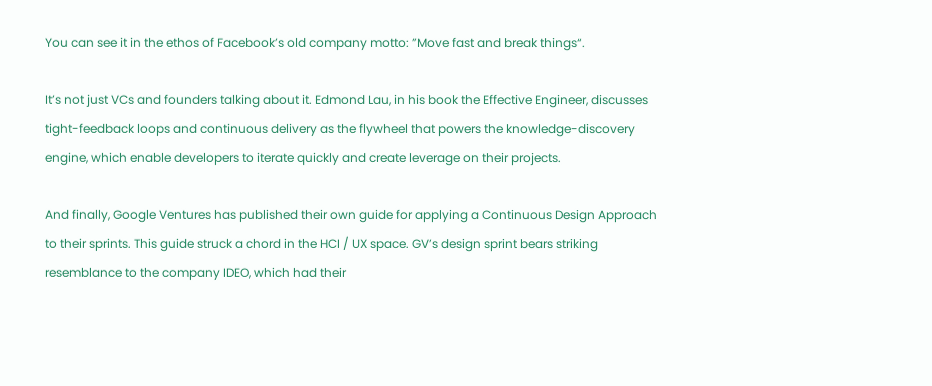You can see it in the ethos of Facebook’s old company motto: ”Move fast and break things“.

It’s not just VCs and founders talking about it. Edmond Lau, in his book the Effective Engineer, discusses tight-feedback loops and continuous delivery as the flywheel that powers the knowledge-discovery engine, which enable developers to iterate quickly and create leverage on their projects.

And finally, Google Ventures has published their own guide for applying a Continuous Design Approach to their sprints. This guide struck a chord in the HCI / UX space. GV’s design sprint bears striking resemblance to the company IDEO, which had their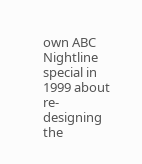own ABC Nightline special in 1999 about re-designing the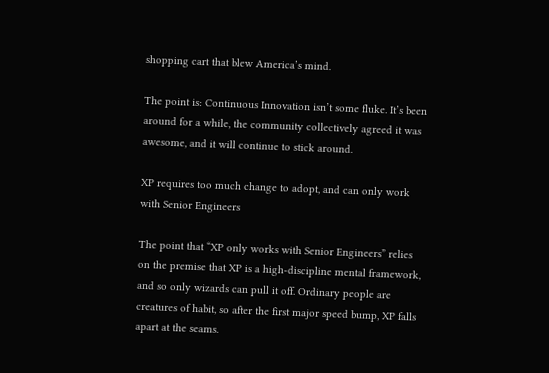shopping cart that blew America’s mind.

The point is: Continuous Innovation isn’t some fluke. It’s been around for a while, the community collectively agreed it was awesome, and it will continue to stick around.

XP requires too much change to adopt, and can only work with Senior Engineers

The point that “XP only works with Senior Engineers” relies on the premise that XP is a high-discipline mental framework, and so only wizards can pull it off. Ordinary people are creatures of habit, so after the first major speed bump, XP falls apart at the seams.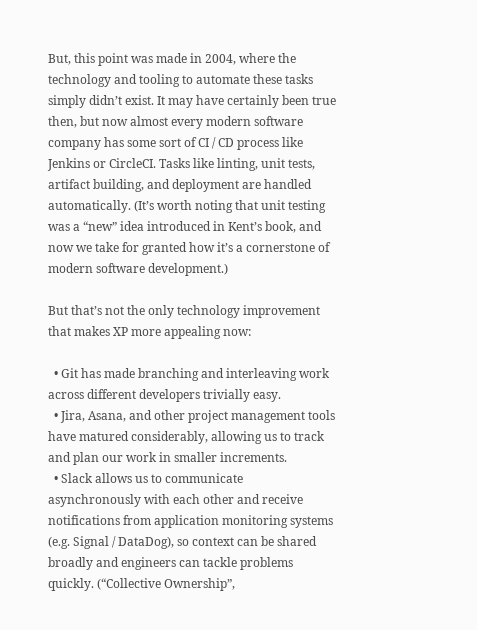But, this point was made in 2004, where the technology and tooling to automate these tasks simply didn’t exist. It may have certainly been true then, but now almost every modern software company has some sort of CI / CD process like Jenkins or CircleCI. Tasks like linting, unit tests, artifact building, and deployment are handled automatically. (It’s worth noting that unit testing was a “new” idea introduced in Kent’s book, and now we take for granted how it’s a cornerstone of modern software development.)

But that’s not the only technology improvement that makes XP more appealing now:

  • Git has made branching and interleaving work across different developers trivially easy.
  • Jira, Asana, and other project management tools have matured considerably, allowing us to track and plan our work in smaller increments.
  • Slack allows us to communicate asynchronously with each other and receive notifications from application monitoring systems (e.g. Signal / DataDog), so context can be shared broadly and engineers can tackle problems quickly. (“Collective Ownership”,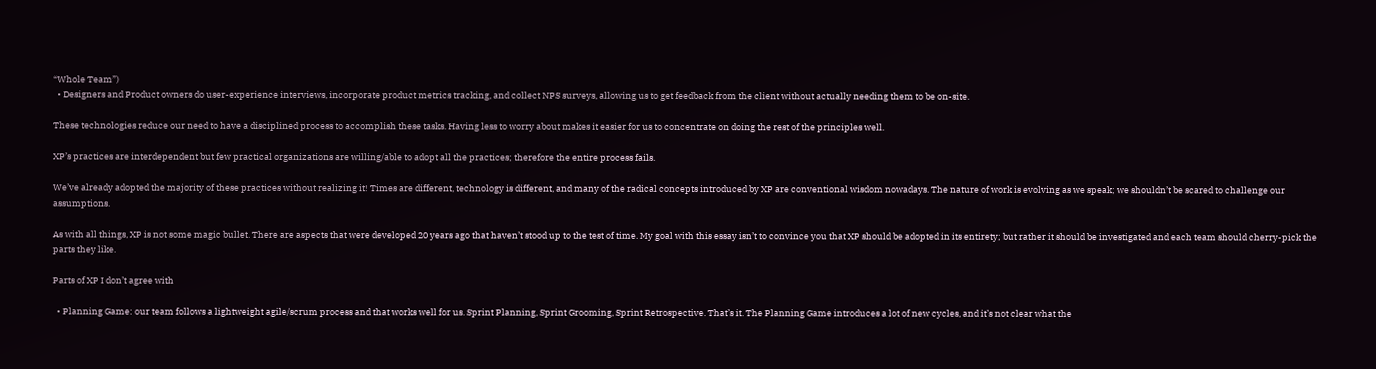“Whole Team”)
  • Designers and Product owners do user-experience interviews, incorporate product metrics tracking, and collect NPS surveys, allowing us to get feedback from the client without actually needing them to be on-site.

These technologies reduce our need to have a disciplined process to accomplish these tasks. Having less to worry about makes it easier for us to concentrate on doing the rest of the principles well.

XP’s practices are interdependent but few practical organizations are willing/able to adopt all the practices; therefore the entire process fails.

We’ve already adopted the majority of these practices without realizing it! Times are different, technology is different, and many of the radical concepts introduced by XP are conventional wisdom nowadays. The nature of work is evolving as we speak; we shouldn’t be scared to challenge our assumptions.

As with all things, XP is not some magic bullet. There are aspects that were developed 20 years ago that haven’t stood up to the test of time. My goal with this essay isn’t to convince you that XP should be adopted in its entirety; but rather it should be investigated and each team should cherry-pick the parts they like.

Parts of XP I don’t agree with

  • Planning Game: our team follows a lightweight agile/scrum process and that works well for us. Sprint Planning, Sprint Grooming, Sprint Retrospective. That’s it. The Planning Game introduces a lot of new cycles, and it’s not clear what the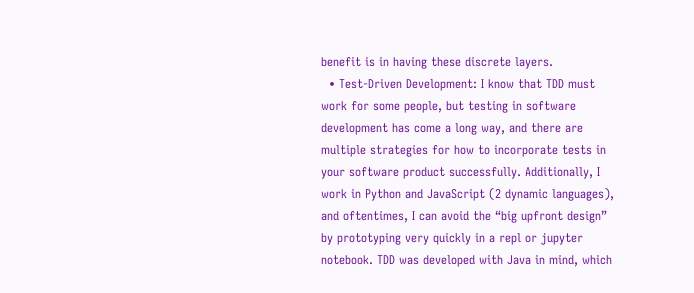benefit is in having these discrete layers.
  • Test-Driven Development: I know that TDD must work for some people, but testing in software development has come a long way, and there are multiple strategies for how to incorporate tests in your software product successfully. Additionally, I work in Python and JavaScript (2 dynamic languages), and oftentimes, I can avoid the “big upfront design” by prototyping very quickly in a repl or jupyter notebook. TDD was developed with Java in mind, which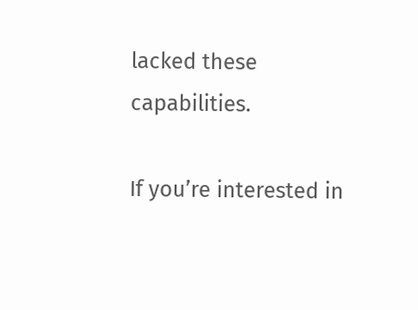lacked these capabilities.

If you’re interested in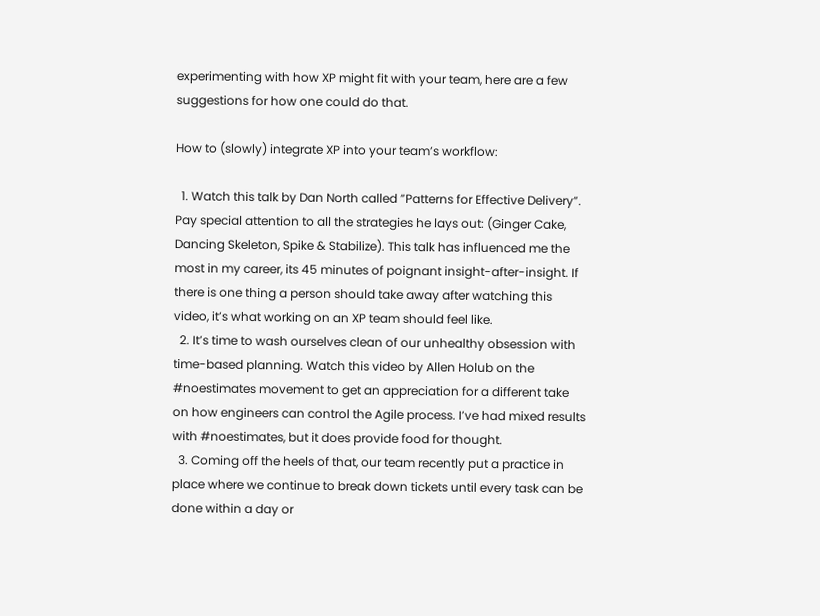experimenting with how XP might fit with your team, here are a few suggestions for how one could do that.

How to (slowly) integrate XP into your team’s workflow:

  1. Watch this talk by Dan North called ”Patterns for Effective Delivery”. Pay special attention to all the strategies he lays out: (Ginger Cake, Dancing Skeleton, Spike & Stabilize). This talk has influenced me the most in my career, its 45 minutes of poignant insight-after-insight. If there is one thing a person should take away after watching this video, it’s what working on an XP team should feel like.
  2. It’s time to wash ourselves clean of our unhealthy obsession with time-based planning. Watch this video by Allen Holub on the #noestimates movement to get an appreciation for a different take on how engineers can control the Agile process. I’ve had mixed results with #noestimates, but it does provide food for thought.
  3. Coming off the heels of that, our team recently put a practice in place where we continue to break down tickets until every task can be done within a day or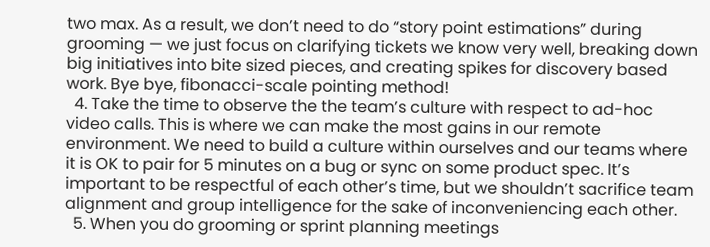two max. As a result, we don’t need to do “story point estimations” during grooming — we just focus on clarifying tickets we know very well, breaking down big initiatives into bite sized pieces, and creating spikes for discovery based work. Bye bye, fibonacci-scale pointing method!
  4. Take the time to observe the the team’s culture with respect to ad-hoc video calls. This is where we can make the most gains in our remote environment. We need to build a culture within ourselves and our teams where it is OK to pair for 5 minutes on a bug or sync on some product spec. It’s important to be respectful of each other’s time, but we shouldn’t sacrifice team alignment and group intelligence for the sake of inconveniencing each other.
  5. When you do grooming or sprint planning meetings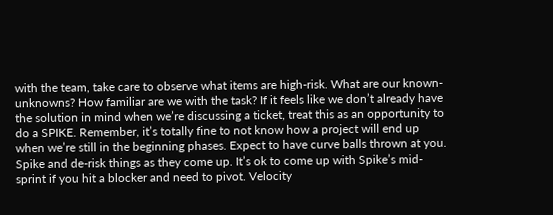with the team, take care to observe what items are high-risk. What are our known-unknowns? How familiar are we with the task? If it feels like we don’t already have the solution in mind when we’re discussing a ticket, treat this as an opportunity to do a SPIKE. Remember, it’s totally fine to not know how a project will end up when we’re still in the beginning phases. Expect to have curve balls thrown at you. Spike and de-risk things as they come up. It’s ok to come up with Spike’s mid-sprint if you hit a blocker and need to pivot. Velocity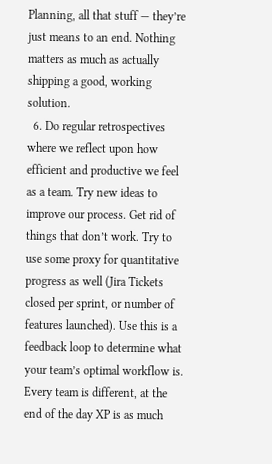Planning, all that stuff — they’re just means to an end. Nothing matters as much as actually shipping a good, working solution.
  6. Do regular retrospectives where we reflect upon how efficient and productive we feel as a team. Try new ideas to improve our process. Get rid of things that don’t work. Try to use some proxy for quantitative progress as well (Jira Tickets closed per sprint, or number of features launched). Use this is a feedback loop to determine what your team’s optimal workflow is. Every team is different, at the end of the day XP is as much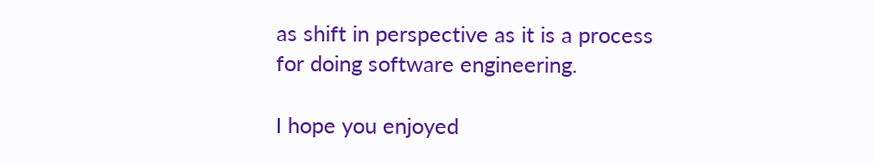as shift in perspective as it is a process for doing software engineering.

I hope you enjoyed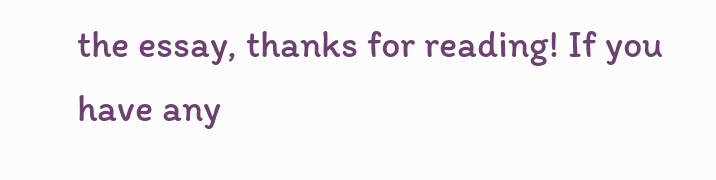the essay, thanks for reading! If you have any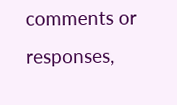comments or responses,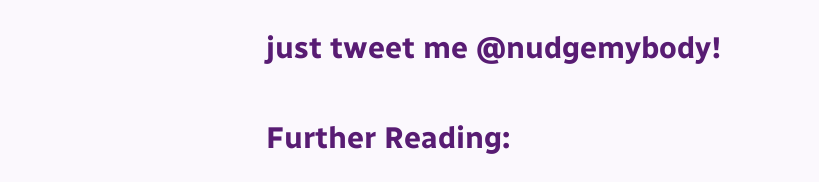just tweet me @nudgemybody!

Further Reading: